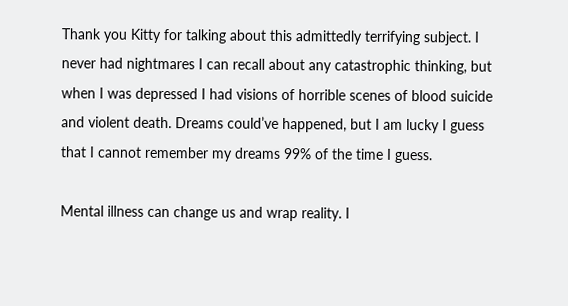Thank you Kitty for talking about this admittedly terrifying subject. I never had nightmares I can recall about any catastrophic thinking, but when I was depressed I had visions of horrible scenes of blood suicide and violent death. Dreams could’ve happened, but I am lucky I guess that I cannot remember my dreams 99% of the time I guess.

Mental illness can change us and wrap reality. I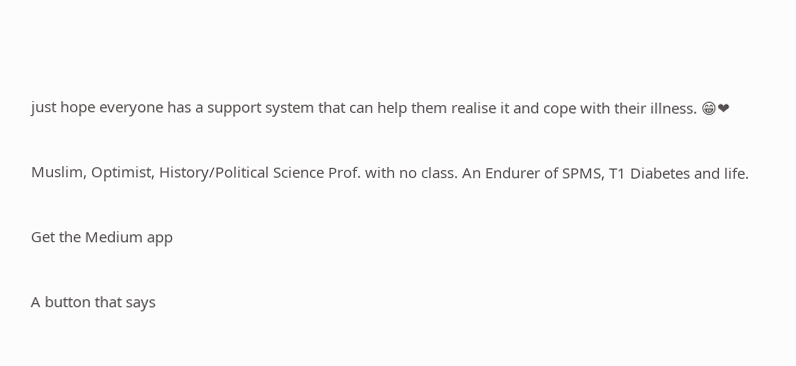just hope everyone has a support system that can help them realise it and cope with their illness. 😁❤

Muslim, Optimist, History/Political Science Prof. with no class. An Endurer of SPMS, T1 Diabetes and life.

Get the Medium app

A button that says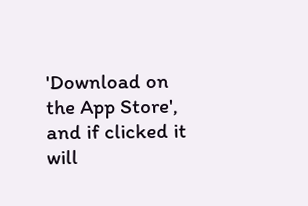'Download on the App Store', and if clicked it will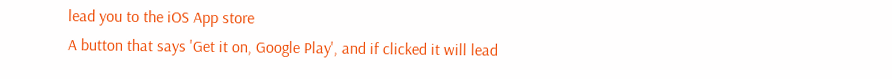lead you to the iOS App store
A button that says 'Get it on, Google Play', and if clicked it will lead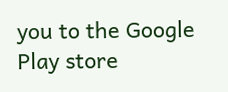you to the Google Play store